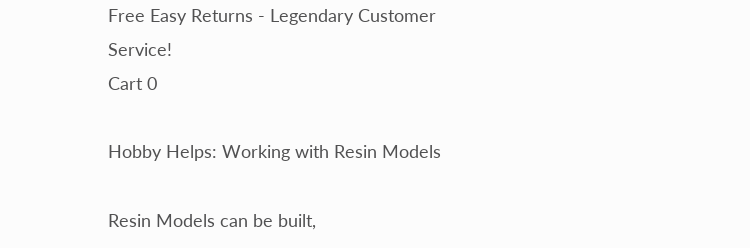Free Easy Returns - Legendary Customer Service!
Cart 0

Hobby Helps: Working with Resin Models

Resin Models can be built,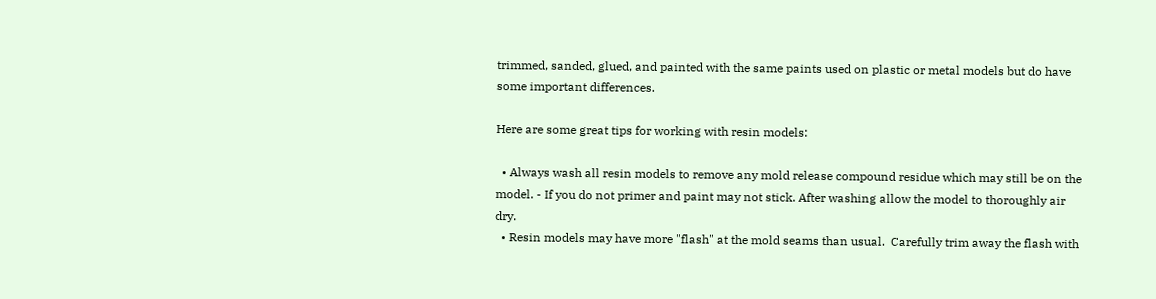trimmed, sanded, glued, and painted with the same paints used on plastic or metal models but do have some important differences.

Here are some great tips for working with resin models:

  • Always wash all resin models to remove any mold release compound residue which may still be on the model. - If you do not primer and paint may not stick. After washing allow the model to thoroughly air dry.
  • Resin models may have more "flash" at the mold seams than usual.  Carefully trim away the flash with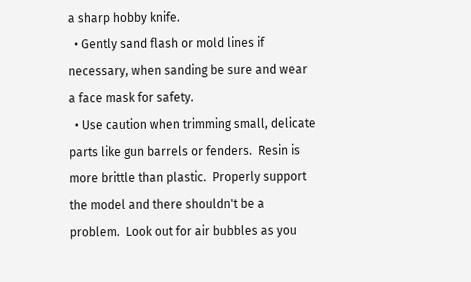a sharp hobby knife.
  • Gently sand flash or mold lines if necessary, when sanding be sure and wear a face mask for safety.
  • Use caution when trimming small, delicate parts like gun barrels or fenders.  Resin is more brittle than plastic.  Properly support the model and there shouldn't be a problem.  Look out for air bubbles as you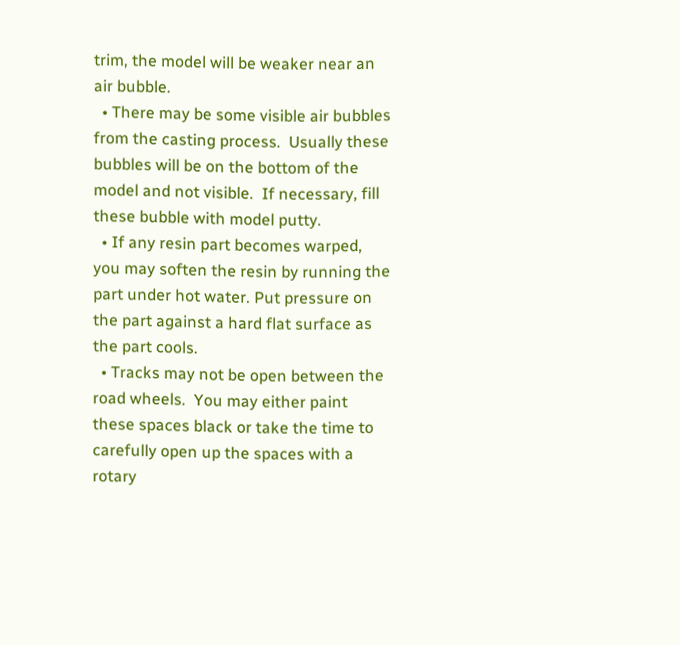trim, the model will be weaker near an air bubble.
  • There may be some visible air bubbles from the casting process.  Usually these bubbles will be on the bottom of the model and not visible.  If necessary, fill these bubble with model putty.
  • If any resin part becomes warped, you may soften the resin by running the part under hot water. Put pressure on  the part against a hard flat surface as the part cools.
  • Tracks may not be open between the road wheels.  You may either paint these spaces black or take the time to carefully open up the spaces with a rotary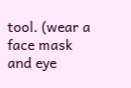tool. (wear a face mask and eye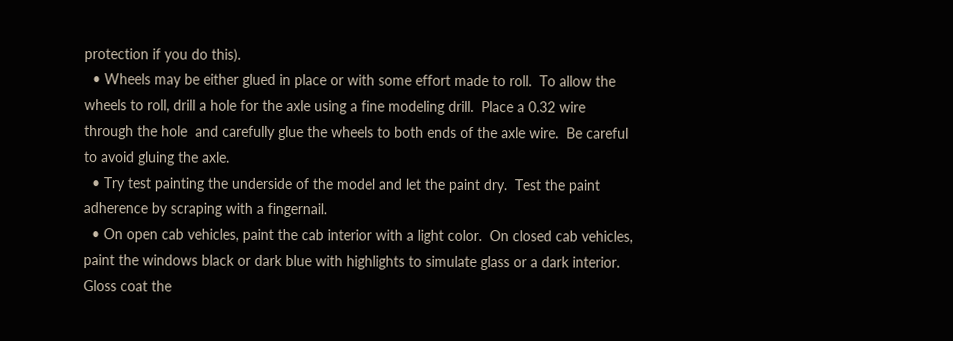protection if you do this).
  • Wheels may be either glued in place or with some effort made to roll.  To allow the wheels to roll, drill a hole for the axle using a fine modeling drill.  Place a 0.32 wire through the hole  and carefully glue the wheels to both ends of the axle wire.  Be careful to avoid gluing the axle.
  • Try test painting the underside of the model and let the paint dry.  Test the paint adherence by scraping with a fingernail.
  • On open cab vehicles, paint the cab interior with a light color.  On closed cab vehicles, paint the windows black or dark blue with highlights to simulate glass or a dark interior. Gloss coat the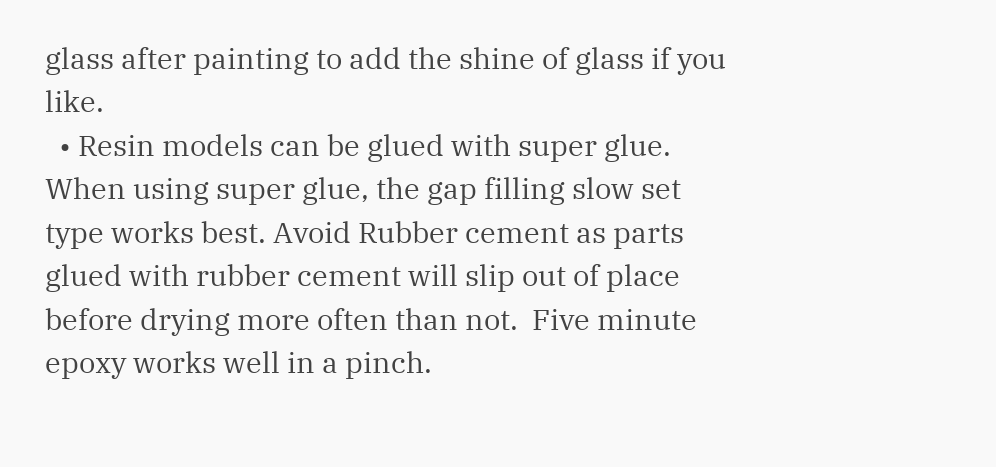glass after painting to add the shine of glass if you like.
  • Resin models can be glued with super glue.  When using super glue, the gap filling slow set type works best. Avoid Rubber cement as parts glued with rubber cement will slip out of place before drying more often than not.  Five minute epoxy works well in a pinch.